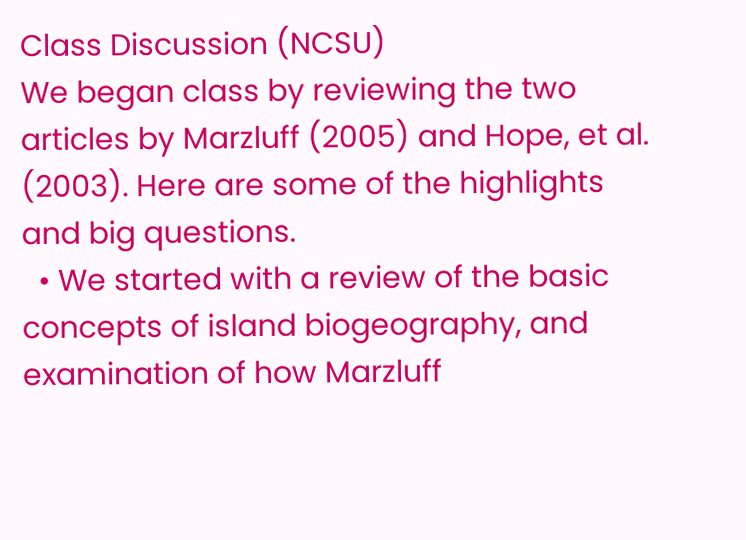Class Discussion (NCSU)
We began class by reviewing the two articles by Marzluff (2005) and Hope, et al. (2003). Here are some of the highlights and big questions.
  • We started with a review of the basic concepts of island biogeography, and examination of how Marzluff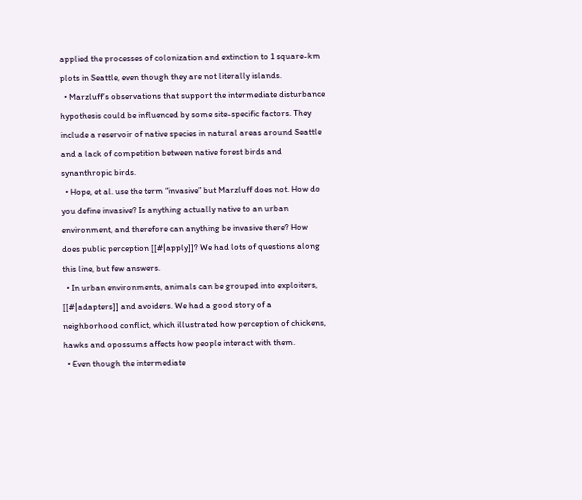applied the processes of colonization and extinction to 1 square-km plots in Seattle, even though they are not literally islands.
  • Marzluff’s observations that support the intermediate disturbance hypothesis could be influenced by some site-specific factors. They include a reservoir of native species in natural areas around Seattle and a lack of competition between native forest birds and synanthropic birds.
  • Hope, et al. use the term “invasive” but Marzluff does not. How do you define invasive? Is anything actually native to an urban environment, and therefore can anything be invasive there? How does public perception [[#|apply]]? We had lots of questions along this line, but few answers.
  • In urban environments, animals can be grouped into exploiters, [[#|adapters]] and avoiders. We had a good story of a neighborhood conflict, which illustrated how perception of chickens, hawks and opossums affects how people interact with them.
  • Even though the intermediate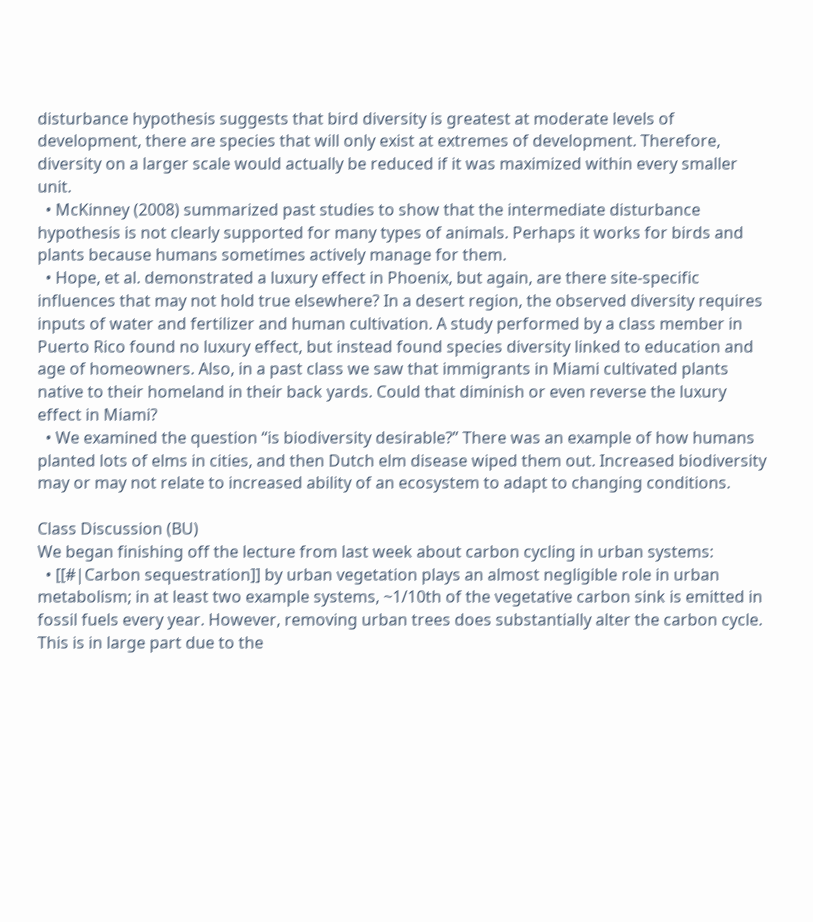disturbance hypothesis suggests that bird diversity is greatest at moderate levels of development, there are species that will only exist at extremes of development. Therefore, diversity on a larger scale would actually be reduced if it was maximized within every smaller unit.
  • McKinney (2008) summarized past studies to show that the intermediate disturbance hypothesis is not clearly supported for many types of animals. Perhaps it works for birds and plants because humans sometimes actively manage for them.
  • Hope, et al. demonstrated a luxury effect in Phoenix, but again, are there site-specific influences that may not hold true elsewhere? In a desert region, the observed diversity requires inputs of water and fertilizer and human cultivation. A study performed by a class member in Puerto Rico found no luxury effect, but instead found species diversity linked to education and age of homeowners. Also, in a past class we saw that immigrants in Miami cultivated plants native to their homeland in their back yards. Could that diminish or even reverse the luxury effect in Miami?
  • We examined the question “is biodiversity desirable?” There was an example of how humans planted lots of elms in cities, and then Dutch elm disease wiped them out. Increased biodiversity may or may not relate to increased ability of an ecosystem to adapt to changing conditions.

Class Discussion (BU)
We began finishing off the lecture from last week about carbon cycling in urban systems:
  • [[#|Carbon sequestration]] by urban vegetation plays an almost negligible role in urban metabolism; in at least two example systems, ~1/10th of the vegetative carbon sink is emitted in fossil fuels every year. However, removing urban trees does substantially alter the carbon cycle. This is in large part due to the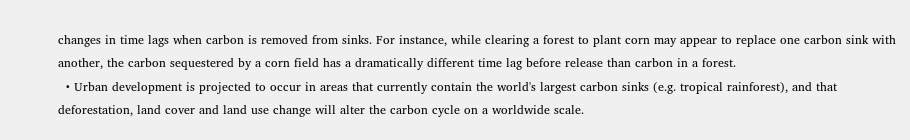changes in time lags when carbon is removed from sinks. For instance, while clearing a forest to plant corn may appear to replace one carbon sink with another, the carbon sequestered by a corn field has a dramatically different time lag before release than carbon in a forest.
  • Urban development is projected to occur in areas that currently contain the world's largest carbon sinks (e.g. tropical rainforest), and that deforestation, land cover and land use change will alter the carbon cycle on a worldwide scale.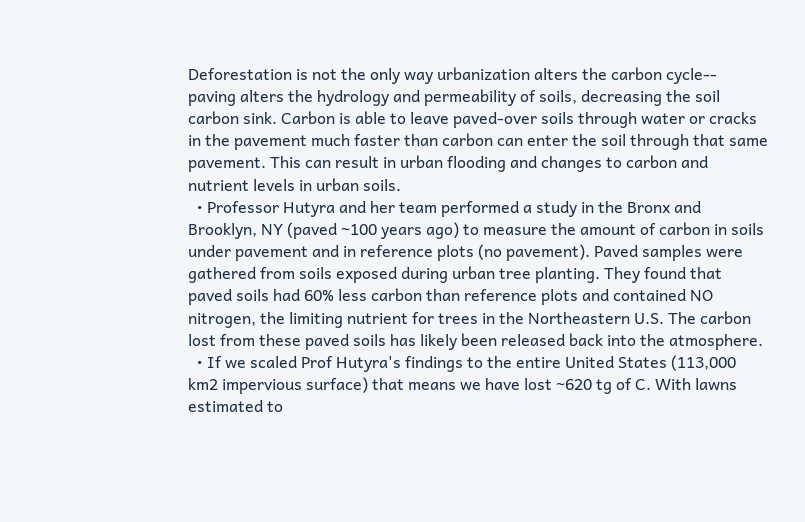Deforestation is not the only way urbanization alters the carbon cycle-- paving alters the hydrology and permeability of soils, decreasing the soil carbon sink. Carbon is able to leave paved-over soils through water or cracks in the pavement much faster than carbon can enter the soil through that same pavement. This can result in urban flooding and changes to carbon and nutrient levels in urban soils.
  • Professor Hutyra and her team performed a study in the Bronx and Brooklyn, NY (paved ~100 years ago) to measure the amount of carbon in soils under pavement and in reference plots (no pavement). Paved samples were gathered from soils exposed during urban tree planting. They found that paved soils had 60% less carbon than reference plots and contained NO nitrogen, the limiting nutrient for trees in the Northeastern U.S. The carbon lost from these paved soils has likely been released back into the atmosphere.
  • If we scaled Prof Hutyra's findings to the entire United States (113,000 km2 impervious surface) that means we have lost ~620 tg of C. With lawns estimated to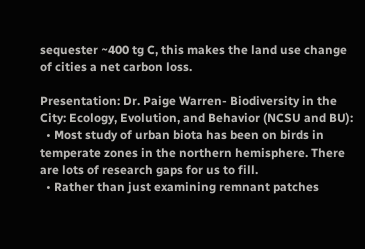sequester ~400 tg C, this makes the land use change of cities a net carbon loss.

Presentation: Dr. Paige Warren- Biodiversity in the City: Ecology, Evolution, and Behavior (NCSU and BU):
  • Most study of urban biota has been on birds in temperate zones in the northern hemisphere. There are lots of research gaps for us to fill.
  • Rather than just examining remnant patches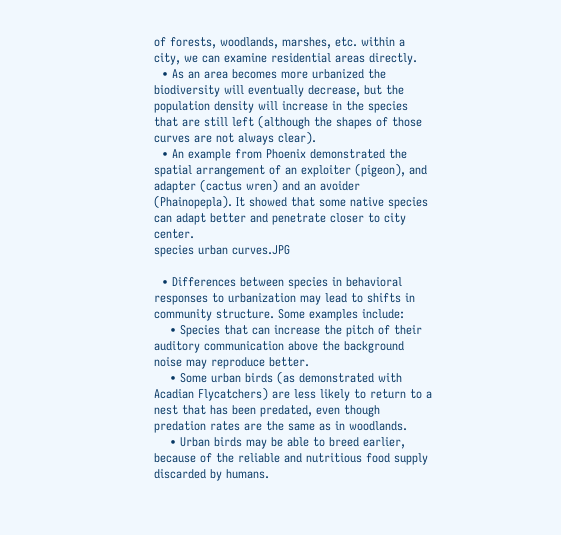of forests, woodlands, marshes, etc. within a city, we can examine residential areas directly.
  • As an area becomes more urbanized the biodiversity will eventually decrease, but the population density will increase in the species that are still left (although the shapes of those curves are not always clear).
  • An example from Phoenix demonstrated the spatial arrangement of an exploiter (pigeon), and adapter (cactus wren) and an avoider (Phainopepla). It showed that some native species can adapt better and penetrate closer to city center.
species urban curves.JPG

  • Differences between species in behavioral responses to urbanization may lead to shifts in community structure. Some examples include:
    • Species that can increase the pitch of their auditory communication above the background noise may reproduce better.
    • Some urban birds (as demonstrated with Acadian Flycatchers) are less likely to return to a nest that has been predated, even though predation rates are the same as in woodlands.
    • Urban birds may be able to breed earlier, because of the reliable and nutritious food supply discarded by humans.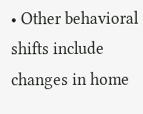• Other behavioral shifts include changes in home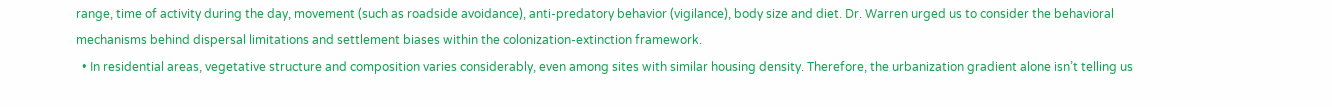range, time of activity during the day, movement (such as roadside avoidance), anti-predatory behavior (vigilance), body size and diet. Dr. Warren urged us to consider the behavioral mechanisms behind dispersal limitations and settlement biases within the colonization-extinction framework.
  • In residential areas, vegetative structure and composition varies considerably, even among sites with similar housing density. Therefore, the urbanization gradient alone isn’t telling us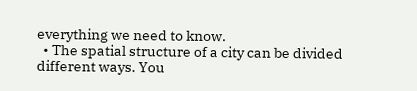everything we need to know.
  • The spatial structure of a city can be divided different ways. You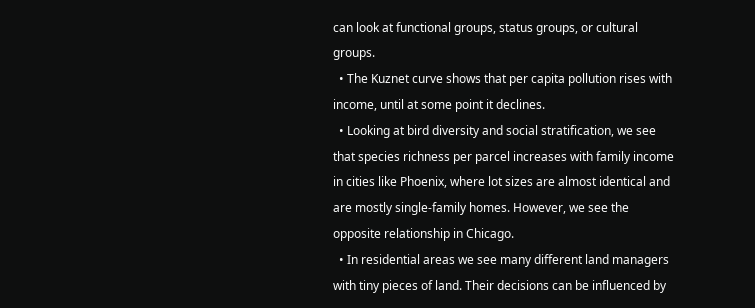can look at functional groups, status groups, or cultural groups.
  • The Kuznet curve shows that per capita pollution rises with income, until at some point it declines.
  • Looking at bird diversity and social stratification, we see that species richness per parcel increases with family income in cities like Phoenix, where lot sizes are almost identical and are mostly single-family homes. However, we see the opposite relationship in Chicago.
  • In residential areas we see many different land managers with tiny pieces of land. Their decisions can be influenced by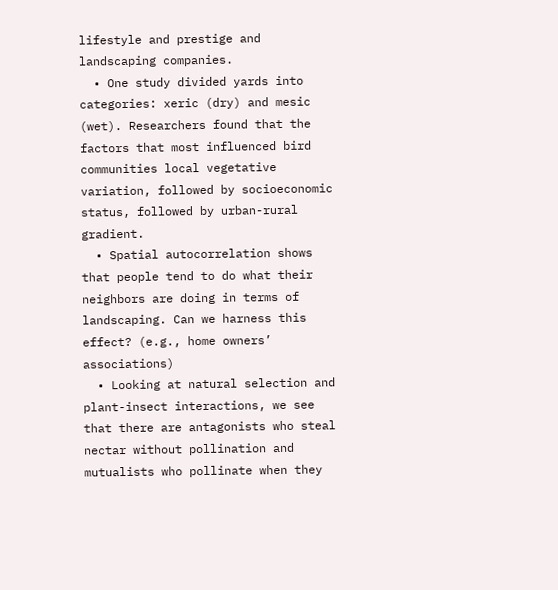lifestyle and prestige and landscaping companies.
  • One study divided yards into categories: xeric (dry) and mesic (wet). Researchers found that the factors that most influenced bird communities local vegetative variation, followed by socioeconomic status, followed by urban-rural gradient.
  • Spatial autocorrelation shows that people tend to do what their neighbors are doing in terms of landscaping. Can we harness this effect? (e.g., home owners’ associations)
  • Looking at natural selection and plant-insect interactions, we see that there are antagonists who steal nectar without pollination and mutualists who pollinate when they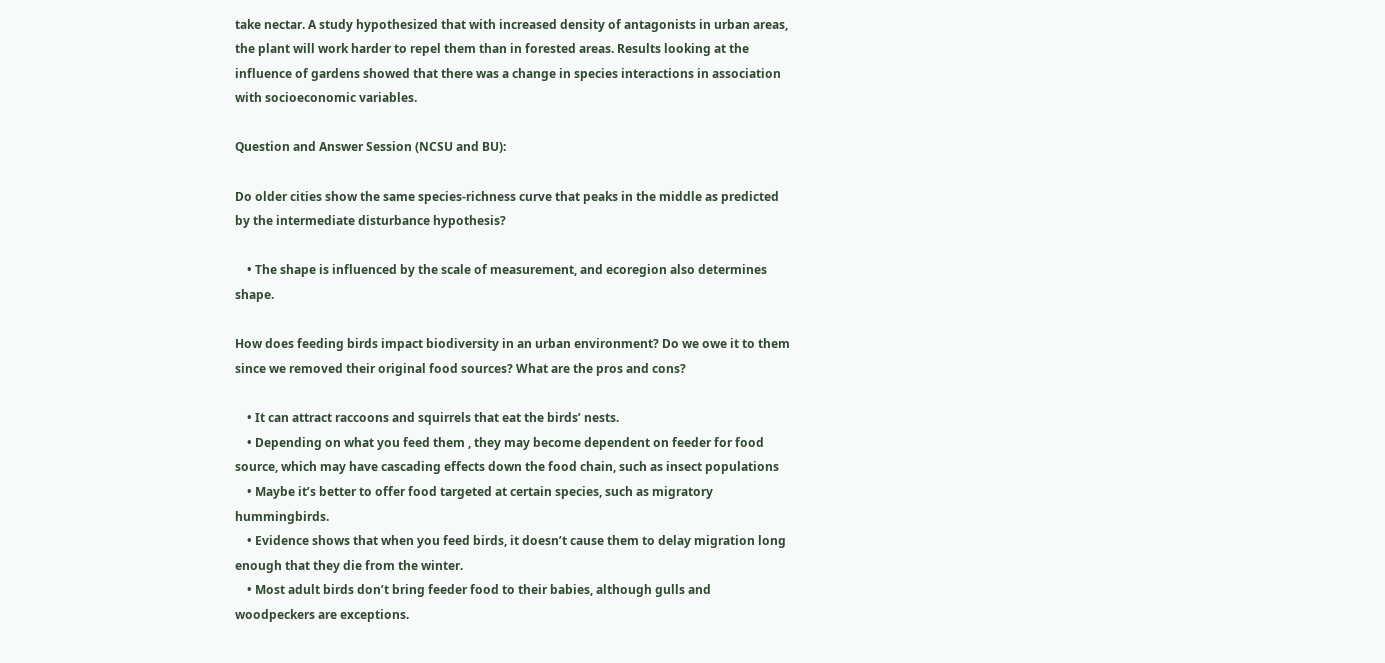take nectar. A study hypothesized that with increased density of antagonists in urban areas, the plant will work harder to repel them than in forested areas. Results looking at the influence of gardens showed that there was a change in species interactions in association with socioeconomic variables.

Question and Answer Session (NCSU and BU):

Do older cities show the same species-richness curve that peaks in the middle as predicted by the intermediate disturbance hypothesis?

    • The shape is influenced by the scale of measurement, and ecoregion also determines shape.

How does feeding birds impact biodiversity in an urban environment? Do we owe it to them since we removed their original food sources? What are the pros and cons?

    • It can attract raccoons and squirrels that eat the birds’ nests.
    • Depending on what you feed them , they may become dependent on feeder for food source, which may have cascading effects down the food chain, such as insect populations
    • Maybe it’s better to offer food targeted at certain species, such as migratory hummingbirds.
    • Evidence shows that when you feed birds, it doesn’t cause them to delay migration long enough that they die from the winter.
    • Most adult birds don’t bring feeder food to their babies, although gulls and woodpeckers are exceptions.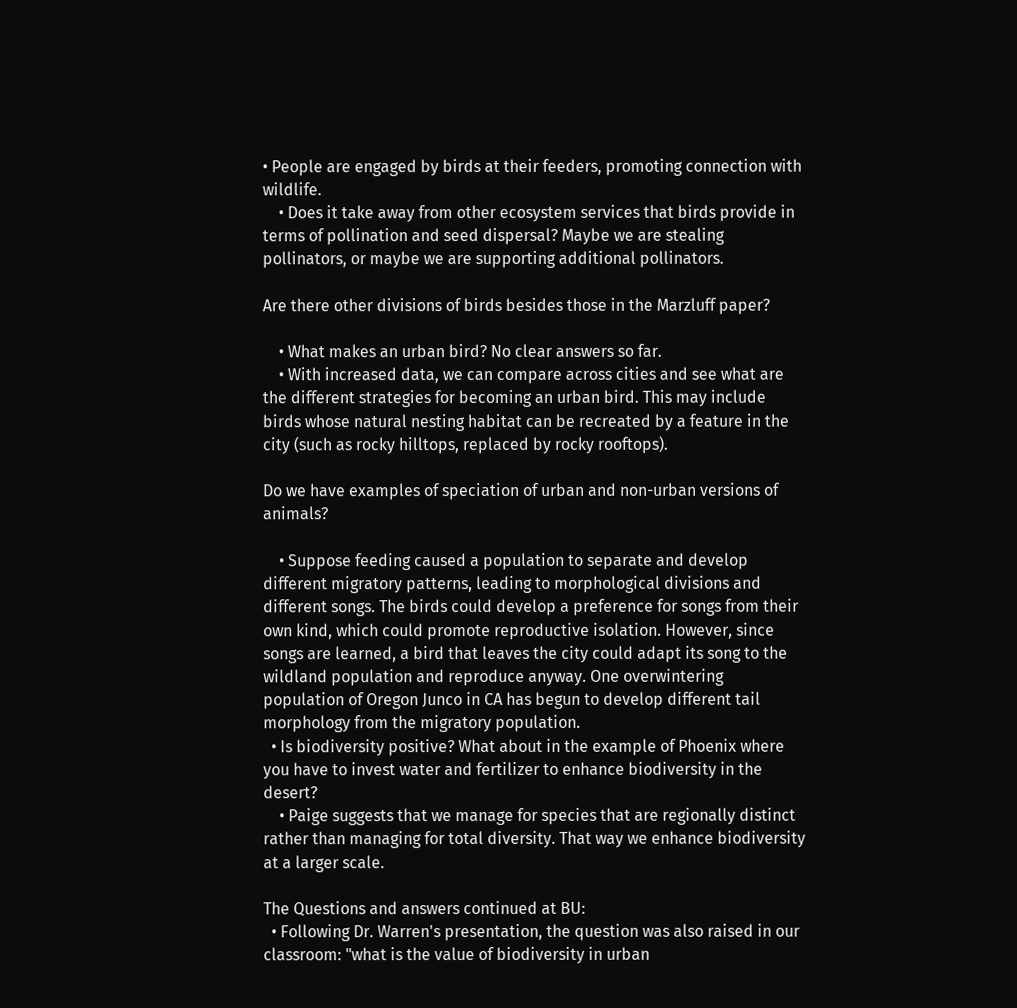• People are engaged by birds at their feeders, promoting connection with wildlife.
    • Does it take away from other ecosystem services that birds provide in terms of pollination and seed dispersal? Maybe we are stealing pollinators, or maybe we are supporting additional pollinators.

Are there other divisions of birds besides those in the Marzluff paper?

    • What makes an urban bird? No clear answers so far.
    • With increased data, we can compare across cities and see what are the different strategies for becoming an urban bird. This may include birds whose natural nesting habitat can be recreated by a feature in the city (such as rocky hilltops, replaced by rocky rooftops).

Do we have examples of speciation of urban and non-urban versions of animals?

    • Suppose feeding caused a population to separate and develop different migratory patterns, leading to morphological divisions and different songs. The birds could develop a preference for songs from their own kind, which could promote reproductive isolation. However, since songs are learned, a bird that leaves the city could adapt its song to the wildland population and reproduce anyway. One overwintering population of Oregon Junco in CA has begun to develop different tail morphology from the migratory population.
  • Is biodiversity positive? What about in the example of Phoenix where you have to invest water and fertilizer to enhance biodiversity in the desert?
    • Paige suggests that we manage for species that are regionally distinct rather than managing for total diversity. That way we enhance biodiversity at a larger scale.

The Questions and answers continued at BU:
  • Following Dr. Warren's presentation, the question was also raised in our classroom: "what is the value of biodiversity in urban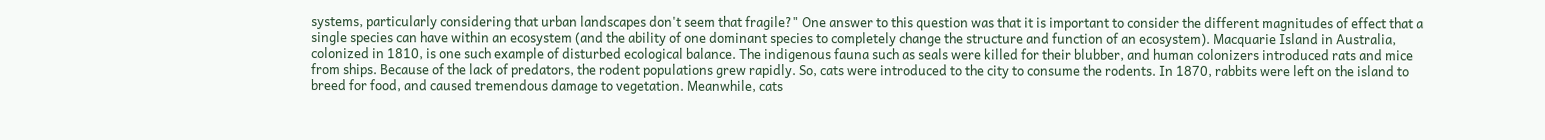systems, particularly considering that urban landscapes don't seem that fragile?" One answer to this question was that it is important to consider the different magnitudes of effect that a single species can have within an ecosystem (and the ability of one dominant species to completely change the structure and function of an ecosystem). Macquarie Island in Australia, colonized in 1810, is one such example of disturbed ecological balance. The indigenous fauna such as seals were killed for their blubber, and human colonizers introduced rats and mice from ships. Because of the lack of predators, the rodent populations grew rapidly. So, cats were introduced to the city to consume the rodents. In 1870, rabbits were left on the island to breed for food, and caused tremendous damage to vegetation. Meanwhile, cats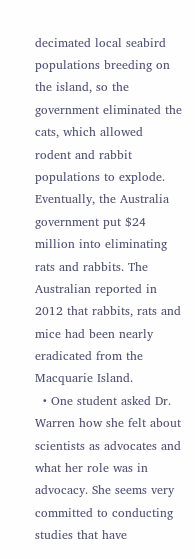decimated local seabird populations breeding on the island, so the government eliminated the cats, which allowed rodent and rabbit populations to explode. Eventually, the Australia government put $24 million into eliminating rats and rabbits. The Australian reported in 2012 that rabbits, rats and mice had been nearly eradicated from the Macquarie Island.
  • One student asked Dr. Warren how she felt about scientists as advocates and what her role was in advocacy. She seems very committed to conducting studies that have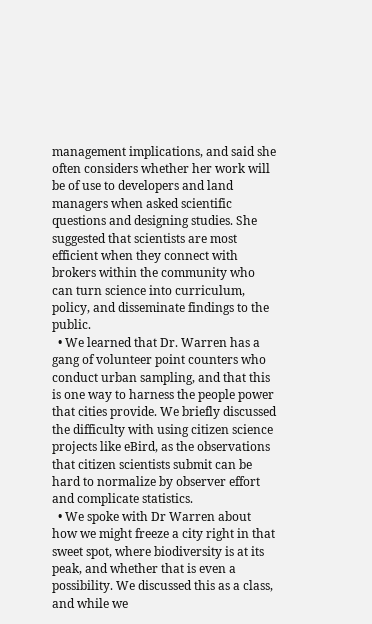management implications, and said she often considers whether her work will be of use to developers and land managers when asked scientific questions and designing studies. She suggested that scientists are most efficient when they connect with brokers within the community who can turn science into curriculum, policy, and disseminate findings to the public.
  • We learned that Dr. Warren has a gang of volunteer point counters who conduct urban sampling, and that this is one way to harness the people power that cities provide. We briefly discussed the difficulty with using citizen science projects like eBird, as the observations that citizen scientists submit can be hard to normalize by observer effort and complicate statistics.
  • We spoke with Dr Warren about how we might freeze a city right in that sweet spot, where biodiversity is at its peak, and whether that is even a possibility. We discussed this as a class, and while we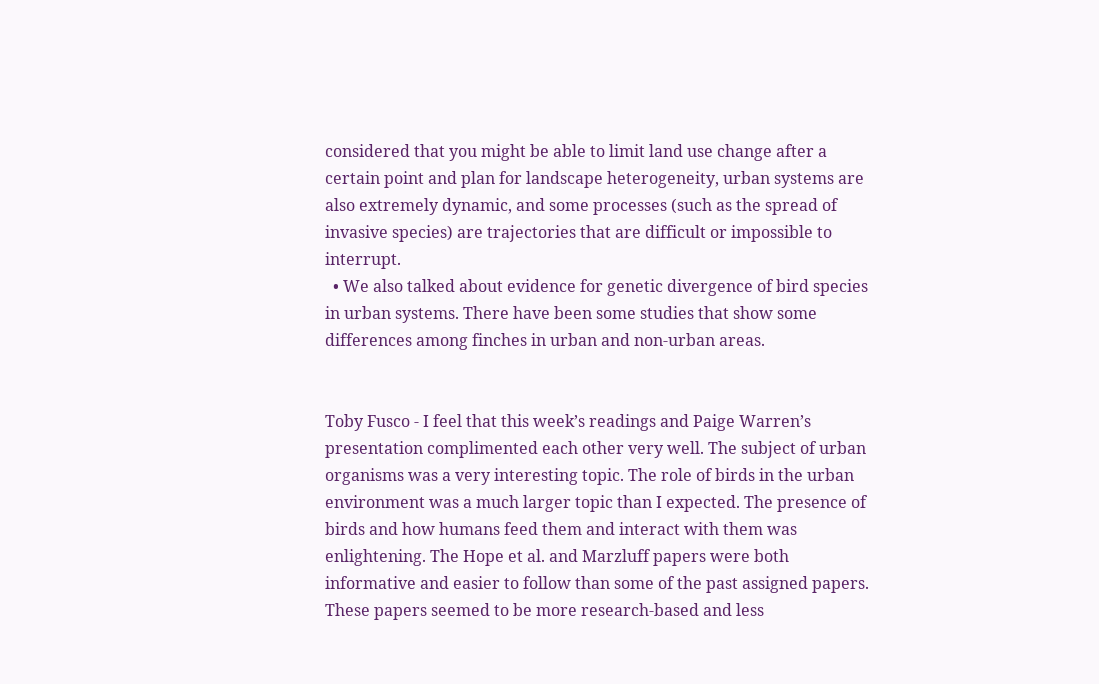considered that you might be able to limit land use change after a certain point and plan for landscape heterogeneity, urban systems are also extremely dynamic, and some processes (such as the spread of invasive species) are trajectories that are difficult or impossible to interrupt.
  • We also talked about evidence for genetic divergence of bird species in urban systems. There have been some studies that show some differences among finches in urban and non-urban areas.


Toby Fusco - I feel that this week’s readings and Paige Warren’s presentation complimented each other very well. The subject of urban organisms was a very interesting topic. The role of birds in the urban environment was a much larger topic than I expected. The presence of birds and how humans feed them and interact with them was enlightening. The Hope et al. and Marzluff papers were both informative and easier to follow than some of the past assigned papers. These papers seemed to be more research-based and less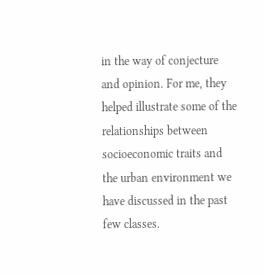in the way of conjecture and opinion. For me, they helped illustrate some of the relationships between socioeconomic traits and the urban environment we have discussed in the past few classes.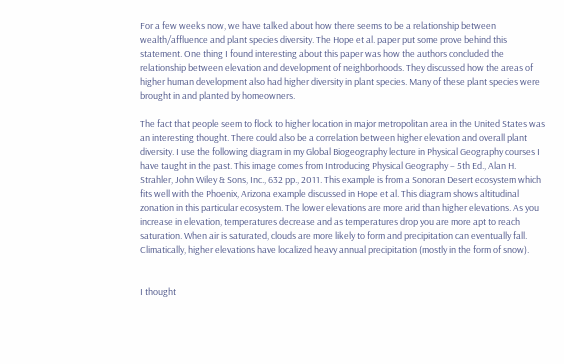For a few weeks now, we have talked about how there seems to be a relationship between wealth/affluence and plant species diversity. The Hope et al. paper put some prove behind this statement. One thing I found interesting about this paper was how the authors concluded the relationship between elevation and development of neighborhoods. They discussed how the areas of higher human development also had higher diversity in plant species. Many of these plant species were brought in and planted by homeowners.

The fact that people seem to flock to higher location in major metropolitan area in the United States was an interesting thought. There could also be a correlation between higher elevation and overall plant diversity. I use the following diagram in my Global Biogeography lecture in Physical Geography courses I have taught in the past. This image comes from Introducing Physical Geography – 5th Ed., Alan H. Strahler, John Wiley & Sons, Inc., 632 pp., 2011. This example is from a Sonoran Desert ecosystem which fits well with the Phoenix, Arizona example discussed in Hope et al. This diagram shows altitudinal zonation in this particular ecosystem. The lower elevations are more arid than higher elevations. As you increase in elevation, temperatures decrease and as temperatures drop you are more apt to reach saturation. When air is saturated, clouds are more likely to form and precipitation can eventually fall. Climatically, higher elevations have localized heavy annual precipitation (mostly in the form of snow).


I thought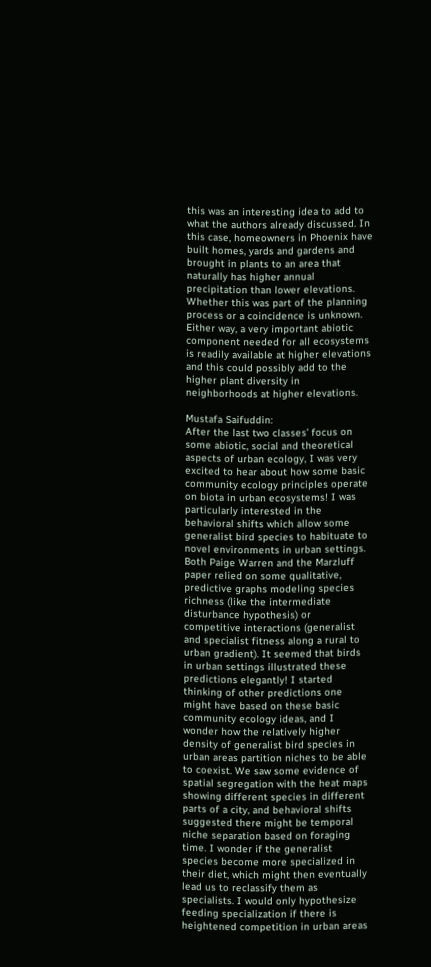this was an interesting idea to add to what the authors already discussed. In this case, homeowners in Phoenix have built homes, yards and gardens and brought in plants to an area that naturally has higher annual precipitation than lower elevations. Whether this was part of the planning process or a coincidence is unknown. Either way, a very important abiotic component needed for all ecosystems is readily available at higher elevations and this could possibly add to the higher plant diversity in neighborhoods at higher elevations.

Mustafa Saifuddin:
After the last two classes’ focus on some abiotic, social and theoretical aspects of urban ecology, I was very excited to hear about how some basic community ecology principles operate on biota in urban ecosystems! I was particularly interested in the behavioral shifts which allow some generalist bird species to habituate to novel environments in urban settings. Both Paige Warren and the Marzluff paper relied on some qualitative, predictive graphs modeling species richness (like the intermediate disturbance hypothesis) or competitive interactions (generalist and specialist fitness along a rural to urban gradient). It seemed that birds in urban settings illustrated these predictions elegantly! I started thinking of other predictions one might have based on these basic community ecology ideas, and I wonder how the relatively higher density of generalist bird species in urban areas partition niches to be able to coexist. We saw some evidence of spatial segregation with the heat maps showing different species in different parts of a city, and behavioral shifts suggested there might be temporal niche separation based on foraging time. I wonder if the generalist species become more specialized in their diet, which might then eventually lead us to reclassify them as specialists. I would only hypothesize feeding specialization if there is heightened competition in urban areas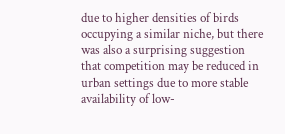due to higher densities of birds occupying a similar niche, but there was also a surprising suggestion that competition may be reduced in urban settings due to more stable availability of low-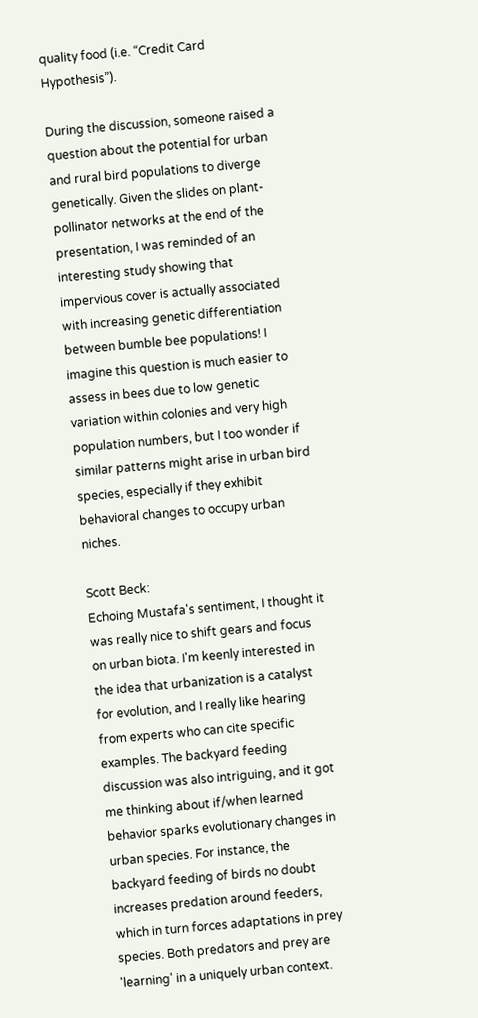quality food (i.e. “Credit Card Hypothesis”).

During the discussion, someone raised a question about the potential for urban and rural bird populations to diverge genetically. Given the slides on plant-pollinator networks at the end of the presentation, I was reminded of an interesting study showing that impervious cover is actually associated with increasing genetic differentiation between bumble bee populations! I imagine this question is much easier to assess in bees due to low genetic variation within colonies and very high population numbers, but I too wonder if similar patterns might arise in urban bird species, especially if they exhibit behavioral changes to occupy urban niches.

Scott Beck:
Echoing Mustafa's sentiment, I thought it was really nice to shift gears and focus on urban biota. I'm keenly interested in the idea that urbanization is a catalyst for evolution, and I really like hearing from experts who can cite specific examples. The backyard feeding discussion was also intriguing, and it got me thinking about if/when learned behavior sparks evolutionary changes in urban species. For instance, the backyard feeding of birds no doubt increases predation around feeders, which in turn forces adaptations in prey species. Both predators and prey are 'learning' in a uniquely urban context.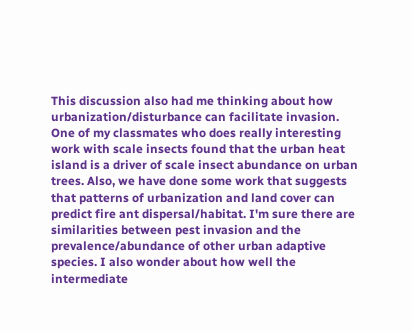This discussion also had me thinking about how urbanization/disturbance can facilitate invasion. One of my classmates who does really interesting work with scale insects found that the urban heat island is a driver of scale insect abundance on urban trees. Also, we have done some work that suggests that patterns of urbanization and land cover can predict fire ant dispersal/habitat. I'm sure there are similarities between pest invasion and the prevalence/abundance of other urban adaptive species. I also wonder about how well the intermediate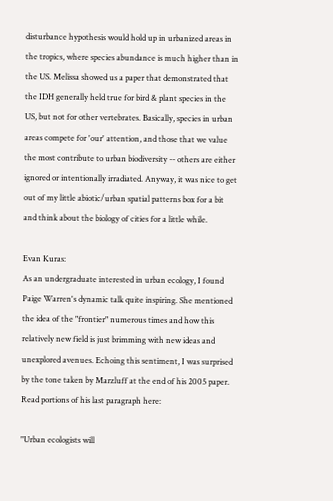disturbance hypothesis would hold up in urbanized areas in the tropics, where species abundance is much higher than in the US. Melissa showed us a paper that demonstrated that the IDH generally held true for bird & plant species in the US, but not for other vertebrates. Basically, species in urban areas compete for 'our' attention, and those that we value the most contribute to urban biodiversity -- others are either ignored or intentionally irradiated. Anyway, it was nice to get out of my little abiotic/urban spatial patterns box for a bit and think about the biology of cities for a little while.

Evan Kuras:
As an undergraduate interested in urban ecology, I found Paige Warren's dynamic talk quite inspiring. She mentioned the idea of the "frontier" numerous times and how this relatively new field is just brimming with new ideas and unexplored avenues. Echoing this sentiment, I was surprised by the tone taken by Marzluff at the end of his 2005 paper. Read portions of his last paragraph here:

"Urban ecologists will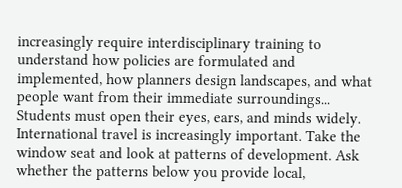increasingly require interdisciplinary training to understand how policies are formulated and implemented, how planners design landscapes, and what people want from their immediate surroundings... Students must open their eyes, ears, and minds widely. International travel is increasingly important. Take the window seat and look at patterns of development. Ask whether the patterns below you provide local,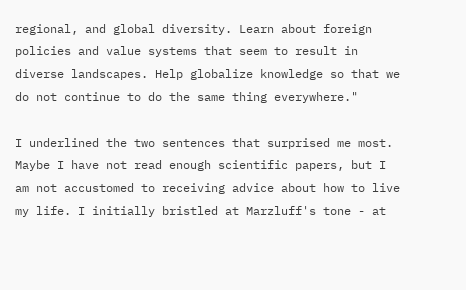regional, and global diversity. Learn about foreign policies and value systems that seem to result in diverse landscapes. Help globalize knowledge so that we do not continue to do the same thing everywhere."

I underlined the two sentences that surprised me most. Maybe I have not read enough scientific papers, but I am not accustomed to receiving advice about how to live my life. I initially bristled at Marzluff's tone - at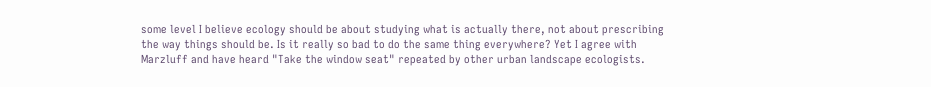some level I believe ecology should be about studying what is actually there, not about prescribing the way things should be. Is it really so bad to do the same thing everywhere? Yet I agree with Marzluff and have heard "Take the window seat" repeated by other urban landscape ecologists.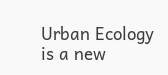Urban Ecology is a new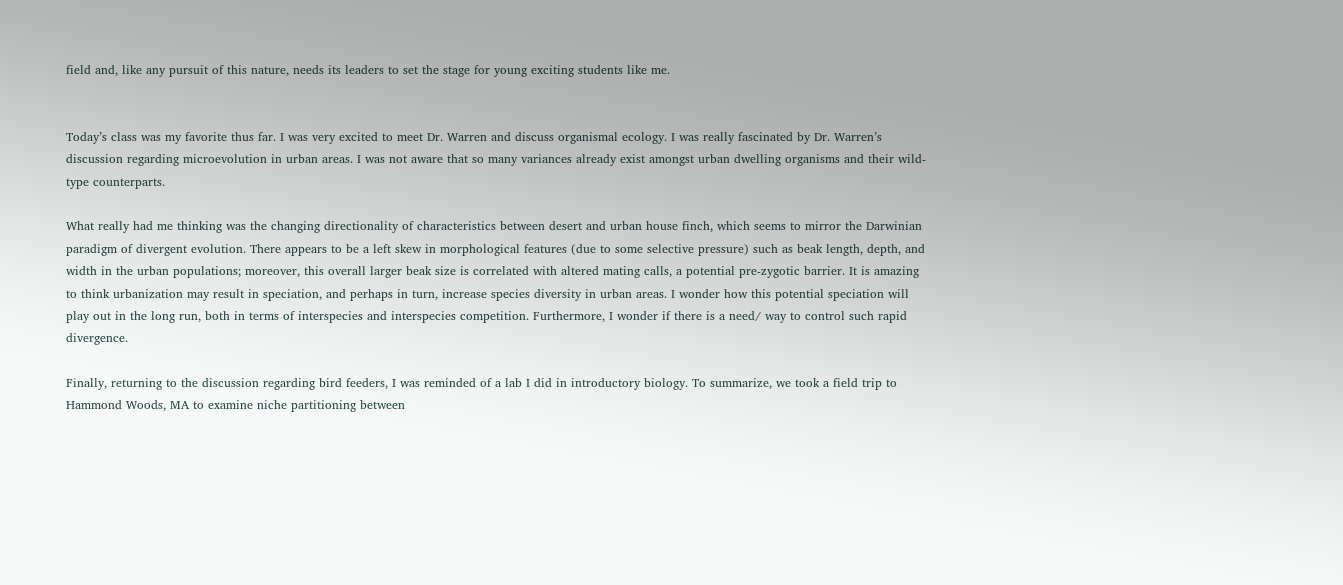field and, like any pursuit of this nature, needs its leaders to set the stage for young exciting students like me.


Today’s class was my favorite thus far. I was very excited to meet Dr. Warren and discuss organismal ecology. I was really fascinated by Dr. Warren’s discussion regarding microevolution in urban areas. I was not aware that so many variances already exist amongst urban dwelling organisms and their wild-type counterparts.

What really had me thinking was the changing directionality of characteristics between desert and urban house finch, which seems to mirror the Darwinian paradigm of divergent evolution. There appears to be a left skew in morphological features (due to some selective pressure) such as beak length, depth, and width in the urban populations; moreover, this overall larger beak size is correlated with altered mating calls, a potential pre-zygotic barrier. It is amazing to think urbanization may result in speciation, and perhaps in turn, increase species diversity in urban areas. I wonder how this potential speciation will play out in the long run, both in terms of interspecies and interspecies competition. Furthermore, I wonder if there is a need/ way to control such rapid divergence.

Finally, returning to the discussion regarding bird feeders, I was reminded of a lab I did in introductory biology. To summarize, we took a field trip to Hammond Woods, MA to examine niche partitioning between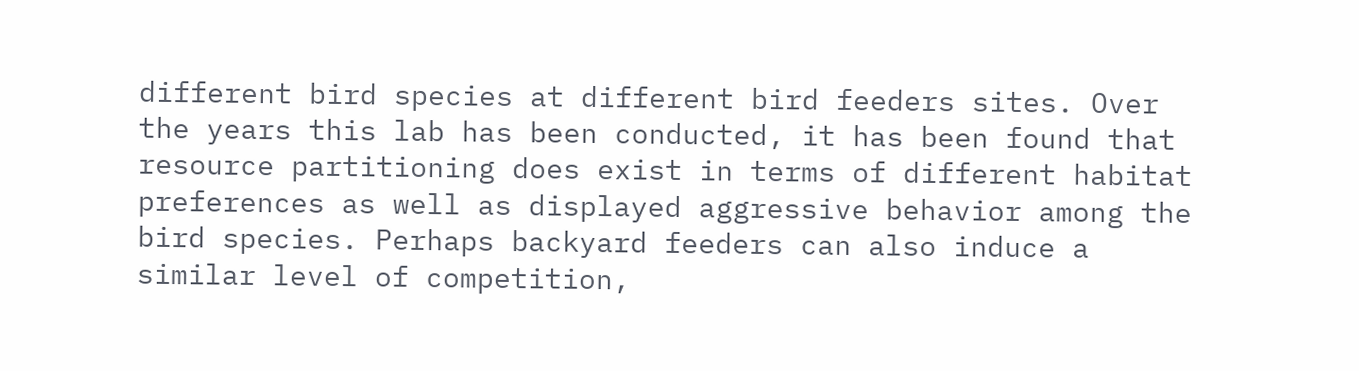different bird species at different bird feeders sites. Over the years this lab has been conducted, it has been found that resource partitioning does exist in terms of different habitat preferences as well as displayed aggressive behavior among the bird species. Perhaps backyard feeders can also induce a similar level of competition,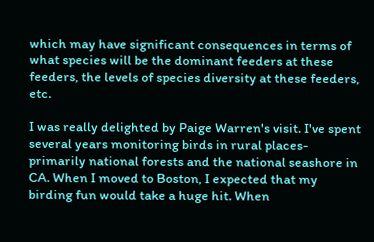which may have significant consequences in terms of what species will be the dominant feeders at these feeders, the levels of species diversity at these feeders, etc.

I was really delighted by Paige Warren's visit. I've spent several years monitoring birds in rural places- primarily national forests and the national seashore in CA. When I moved to Boston, I expected that my birding fun would take a huge hit. When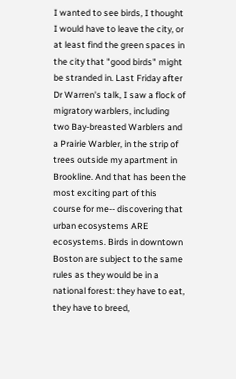I wanted to see birds, I thought I would have to leave the city, or at least find the green spaces in the city that "good birds" might be stranded in. Last Friday after Dr Warren's talk, I saw a flock of migratory warblers, including two Bay-breasted Warblers and a Prairie Warbler, in the strip of trees outside my apartment in Brookline. And that has been the most exciting part of this course for me-- discovering that urban ecosystems ARE ecosystems. Birds in downtown Boston are subject to the same rules as they would be in a national forest: they have to eat, they have to breed,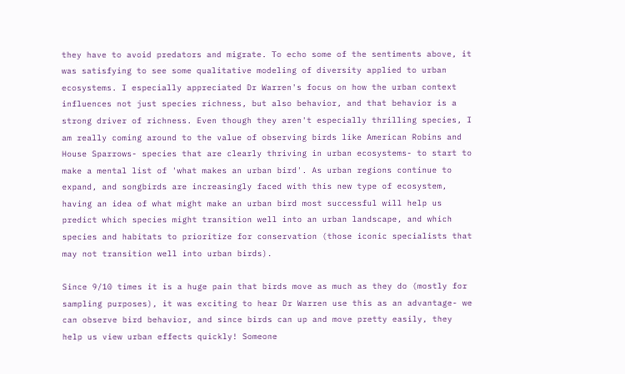they have to avoid predators and migrate. To echo some of the sentiments above, it was satisfying to see some qualitative modeling of diversity applied to urban ecosystems. I especially appreciated Dr Warren's focus on how the urban context influences not just species richness, but also behavior, and that behavior is a strong driver of richness. Even though they aren't especially thrilling species, I am really coming around to the value of observing birds like American Robins and House Sparrows- species that are clearly thriving in urban ecosystems- to start to make a mental list of 'what makes an urban bird'. As urban regions continue to expand, and songbirds are increasingly faced with this new type of ecosystem, having an idea of what might make an urban bird most successful will help us predict which species might transition well into an urban landscape, and which species and habitats to prioritize for conservation (those iconic specialists that may not transition well into urban birds).

Since 9/10 times it is a huge pain that birds move as much as they do (mostly for sampling purposes), it was exciting to hear Dr Warren use this as an advantage- we can observe bird behavior, and since birds can up and move pretty easily, they help us view urban effects quickly! Someone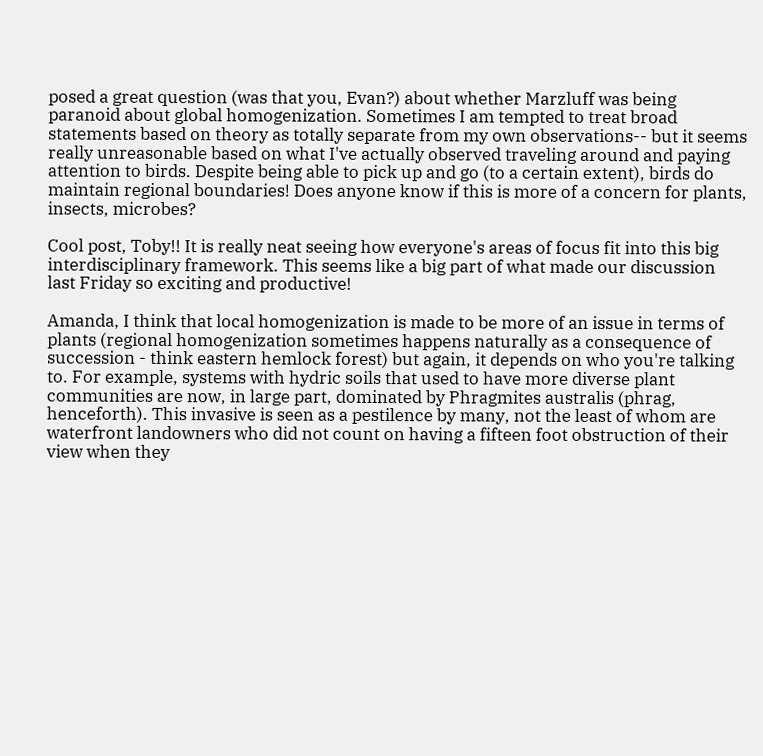posed a great question (was that you, Evan?) about whether Marzluff was being paranoid about global homogenization. Sometimes I am tempted to treat broad statements based on theory as totally separate from my own observations-- but it seems really unreasonable based on what I've actually observed traveling around and paying attention to birds. Despite being able to pick up and go (to a certain extent), birds do maintain regional boundaries! Does anyone know if this is more of a concern for plants, insects, microbes?

Cool post, Toby!! It is really neat seeing how everyone's areas of focus fit into this big interdisciplinary framework. This seems like a big part of what made our discussion last Friday so exciting and productive!

Amanda, I think that local homogenization is made to be more of an issue in terms of plants (regional homogenization sometimes happens naturally as a consequence of succession - think eastern hemlock forest) but again, it depends on who you're talking to. For example, systems with hydric soils that used to have more diverse plant communities are now, in large part, dominated by Phragmites australis (phrag, henceforth). This invasive is seen as a pestilence by many, not the least of whom are waterfront landowners who did not count on having a fifteen foot obstruction of their view when they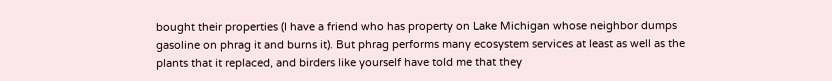bought their properties (I have a friend who has property on Lake Michigan whose neighbor dumps gasoline on phrag it and burns it). But phrag performs many ecosystem services at least as well as the plants that it replaced, and birders like yourself have told me that they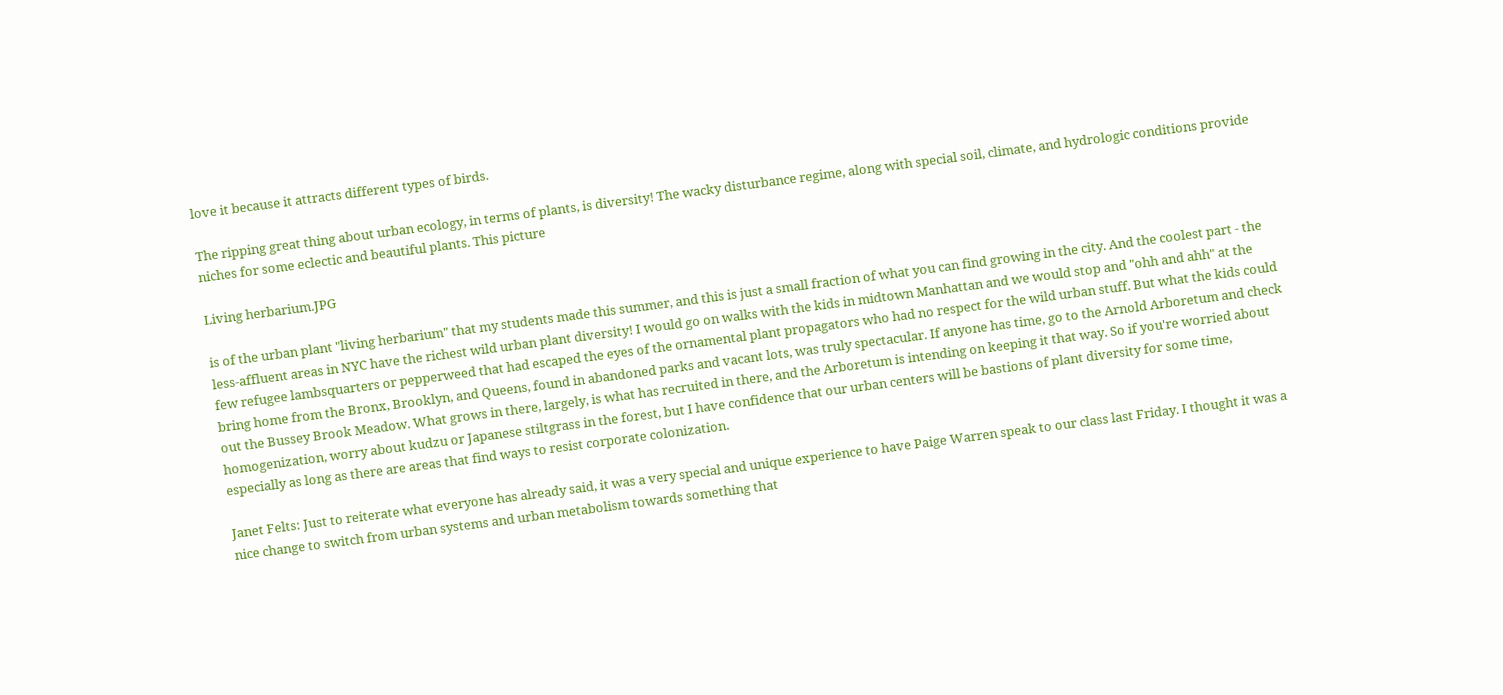love it because it attracts different types of birds.

The ripping great thing about urban ecology, in terms of plants, is diversity! The wacky disturbance regime, along with special soil, climate, and hydrologic conditions provide niches for some eclectic and beautiful plants. This picture

Living herbarium.JPG

is of the urban plant "living herbarium" that my students made this summer, and this is just a small fraction of what you can find growing in the city. And the coolest part - the less-affluent areas in NYC have the richest wild urban plant diversity! I would go on walks with the kids in midtown Manhattan and we would stop and "ohh and ahh" at the few refugee lambsquarters or pepperweed that had escaped the eyes of the ornamental plant propagators who had no respect for the wild urban stuff. But what the kids could bring home from the Bronx, Brooklyn, and Queens, found in abandoned parks and vacant lots, was truly spectacular. If anyone has time, go to the Arnold Arboretum and check out the Bussey Brook Meadow. What grows in there, largely, is what has recruited in there, and the Arboretum is intending on keeping it that way. So if you're worried about homogenization, worry about kudzu or Japanese stiltgrass in the forest, but I have confidence that our urban centers will be bastions of plant diversity for some time, especially as long as there are areas that find ways to resist corporate colonization.

Janet Felts: Just to reiterate what everyone has already said, it was a very special and unique experience to have Paige Warren speak to our class last Friday. I thought it was a nice change to switch from urban systems and urban metabolism towards something that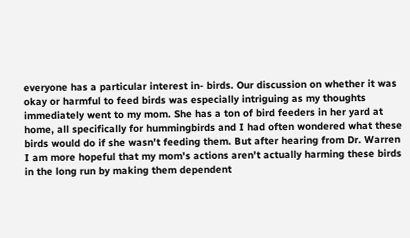everyone has a particular interest in- birds. Our discussion on whether it was okay or harmful to feed birds was especially intriguing as my thoughts immediately went to my mom. She has a ton of bird feeders in her yard at home, all specifically for hummingbirds and I had often wondered what these birds would do if she wasn't feeding them. But after hearing from Dr. Warren I am more hopeful that my mom's actions aren't actually harming these birds in the long run by making them dependent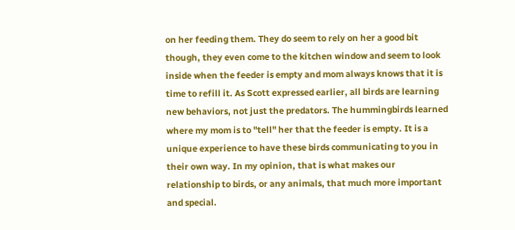on her feeding them. They do seem to rely on her a good bit though, they even come to the kitchen window and seem to look inside when the feeder is empty and mom always knows that it is time to refill it. As Scott expressed earlier, all birds are learning new behaviors, not just the predators. The hummingbirds learned where my mom is to "tell" her that the feeder is empty. It is a unique experience to have these birds communicating to you in their own way. In my opinion, that is what makes our relationship to birds, or any animals, that much more important and special.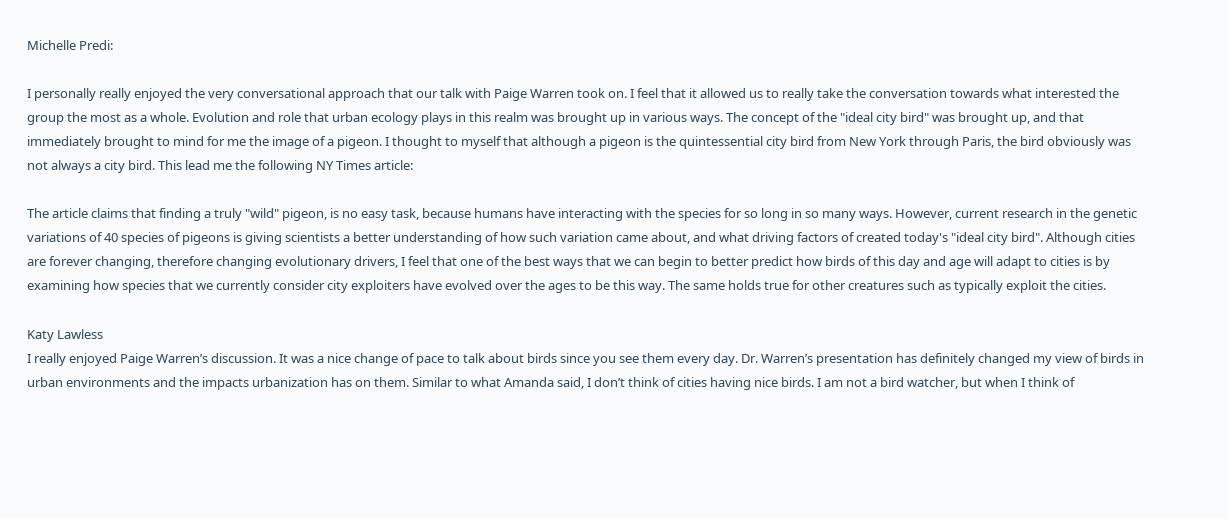Michelle Predi:

I personally really enjoyed the very conversational approach that our talk with Paige Warren took on. I feel that it allowed us to really take the conversation towards what interested the group the most as a whole. Evolution and role that urban ecology plays in this realm was brought up in various ways. The concept of the "ideal city bird" was brought up, and that immediately brought to mind for me the image of a pigeon. I thought to myself that although a pigeon is the quintessential city bird from New York through Paris, the bird obviously was not always a city bird. This lead me the following NY Times article:

The article claims that finding a truly "wild" pigeon, is no easy task, because humans have interacting with the species for so long in so many ways. However, current research in the genetic variations of 40 species of pigeons is giving scientists a better understanding of how such variation came about, and what driving factors of created today's "ideal city bird". Although cities are forever changing, therefore changing evolutionary drivers, I feel that one of the best ways that we can begin to better predict how birds of this day and age will adapt to cities is by examining how species that we currently consider city exploiters have evolved over the ages to be this way. The same holds true for other creatures such as typically exploit the cities.

Katy Lawless
I really enjoyed Paige Warren’s discussion. It was a nice change of pace to talk about birds since you see them every day. Dr. Warren’s presentation has definitely changed my view of birds in urban environments and the impacts urbanization has on them. Similar to what Amanda said, I don’t think of cities having nice birds. I am not a bird watcher, but when I think of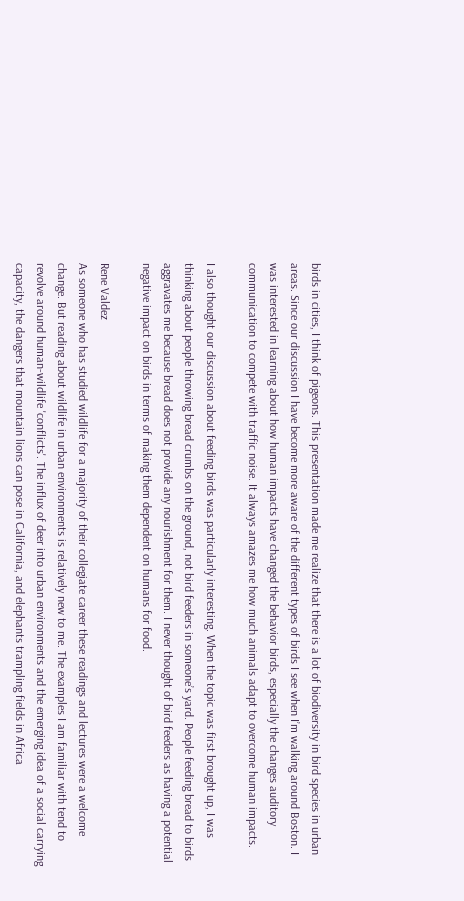birds in cities, I think of pigeons. This presentation made me realize that there is a lot of biodiversity in bird species in urban areas. Since our discussion I have become more aware of the different types of birds I see when I’m walking around Boston. I was interested in learning about how human impacts have changed the behavior birds, especially the changes auditory communication to compete with traffic noise. It always amazes me how much animals adapt to overcome human impacts.

I also thought our discussion about feeding birds was particularly interesting. When the topic was first brought up, I was thinking about people throwing bread crumbs on the ground, not bird feeders in someone’s yard. People feeding bread to birds aggravates me because bread does not provide any nourishment for them. I never thought of bird feeders as having a potential negative impact on birds in terms of making them dependent on humans for food.

Rene Valdez
As someone who has studied wildlife for a majority of their collegiate career these readings and lectures were a welcome change. But reading about wildlife in urban environments is relatively new to me. The examples I am familiar with tend to revolve around human-wildlife 'conflicts'. The influx of deer into urban environments and the emerging idea of a social carrying capacity, the dangers that mountain lions can pose in California, and elephants trampling fields in Africa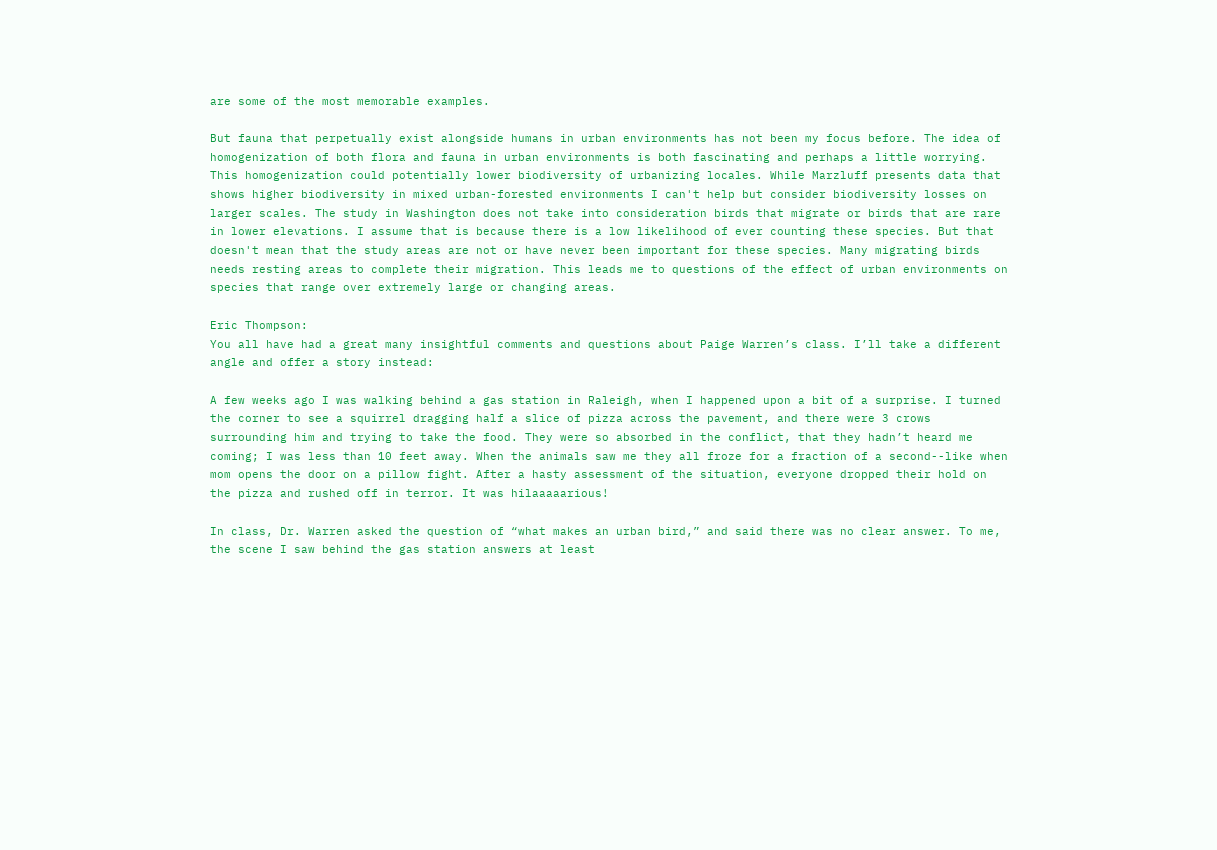are some of the most memorable examples.

But fauna that perpetually exist alongside humans in urban environments has not been my focus before. The idea of homogenization of both flora and fauna in urban environments is both fascinating and perhaps a little worrying. This homogenization could potentially lower biodiversity of urbanizing locales. While Marzluff presents data that shows higher biodiversity in mixed urban-forested environments I can't help but consider biodiversity losses on larger scales. The study in Washington does not take into consideration birds that migrate or birds that are rare in lower elevations. I assume that is because there is a low likelihood of ever counting these species. But that doesn't mean that the study areas are not or have never been important for these species. Many migrating birds needs resting areas to complete their migration. This leads me to questions of the effect of urban environments on species that range over extremely large or changing areas.

Eric Thompson:
You all have had a great many insightful comments and questions about Paige Warren’s class. I’ll take a different angle and offer a story instead:

A few weeks ago I was walking behind a gas station in Raleigh, when I happened upon a bit of a surprise. I turned the corner to see a squirrel dragging half a slice of pizza across the pavement, and there were 3 crows surrounding him and trying to take the food. They were so absorbed in the conflict, that they hadn’t heard me coming; I was less than 10 feet away. When the animals saw me they all froze for a fraction of a second--like when mom opens the door on a pillow fight. After a hasty assessment of the situation, everyone dropped their hold on the pizza and rushed off in terror. It was hilaaaaarious!

In class, Dr. Warren asked the question of “what makes an urban bird,” and said there was no clear answer. To me, the scene I saw behind the gas station answers at least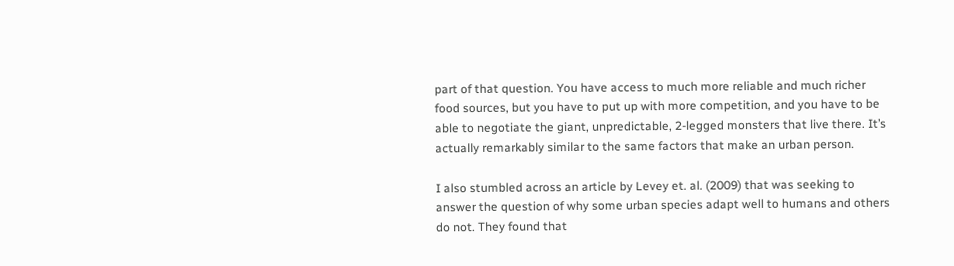part of that question. You have access to much more reliable and much richer food sources, but you have to put up with more competition, and you have to be able to negotiate the giant, unpredictable, 2-legged monsters that live there. It’s actually remarkably similar to the same factors that make an urban person.

I also stumbled across an article by Levey et. al. (2009) that was seeking to answer the question of why some urban species adapt well to humans and others do not. They found that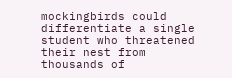mockingbirds could differentiate a single student who threatened their nest from thousands of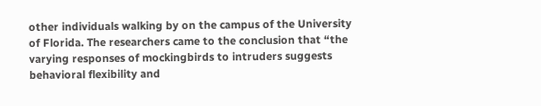other individuals walking by on the campus of the University of Florida. The researchers came to the conclusion that “the varying responses of mockingbirds to intruders suggests behavioral flexibility and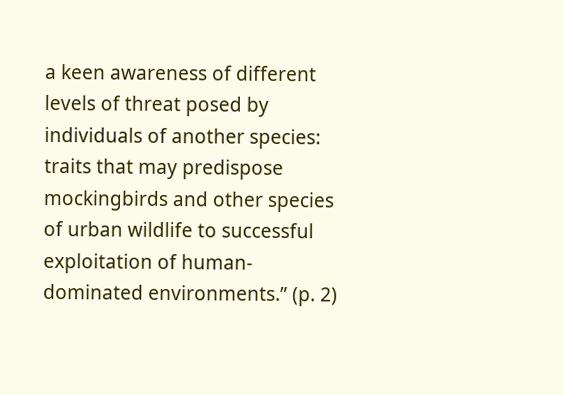a keen awareness of different levels of threat posed by individuals of another species: traits that may predispose mockingbirds and other species of urban wildlife to successful exploitation of human-dominated environments.” (p. 2)